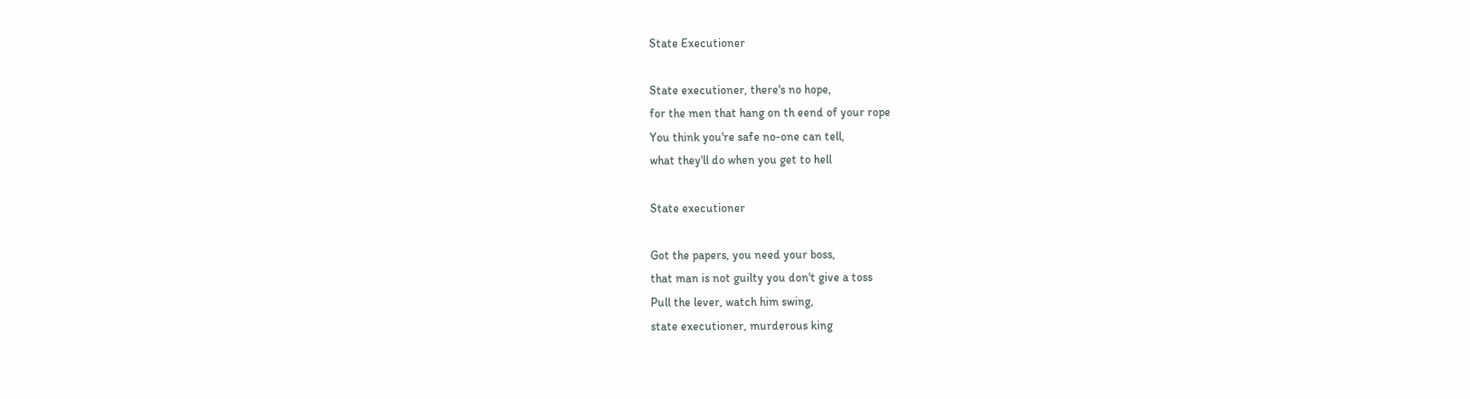State Executioner

State executioner, there's no hope,
for the men that hang on th eend of your rope
You think you're safe no-one can tell,
what they'll do when you get to hell

State executioner

Got the papers, you need your boss,
that man is not guilty you don't give a toss
Pull the lever, watch him swing,
state executioner, murderous king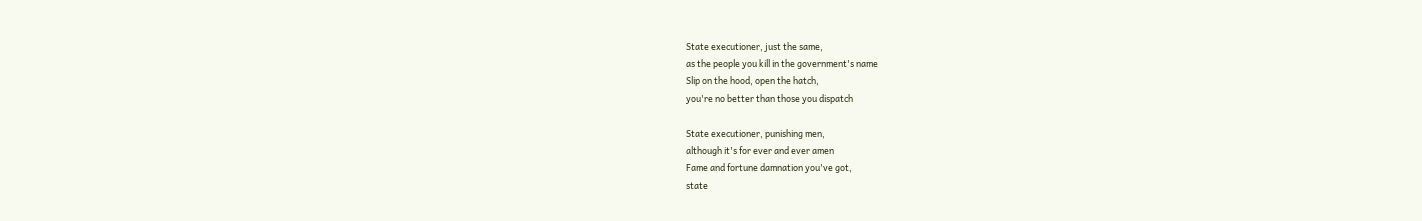State executioner, just the same,
as the people you kill in the government's name
Slip on the hood, open the hatch,
you're no better than those you dispatch

State executioner, punishing men,
although it's for ever and ever amen
Fame and fortune damnation you've got,
state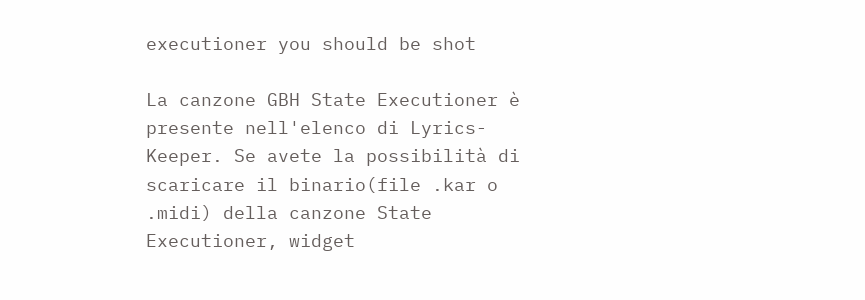executioner you should be shot

La canzone GBH State Executioner è presente nell'elenco di Lyrics-Keeper. Se avete la possibilità di scaricare il binario(file .kar o .midi) della canzone State Executioner, widget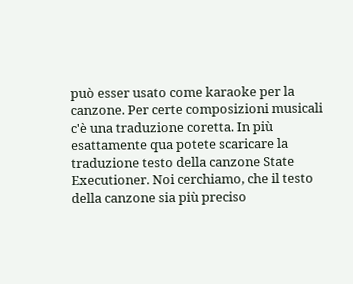può esser usato come karaoke per la canzone. Per certe composizioni musicali c'è una traduzione coretta. In più esattamente qua potete scaricare la traduzione testo della canzone State Executioner. Noi cerchiamo, che il testo della canzone sia più preciso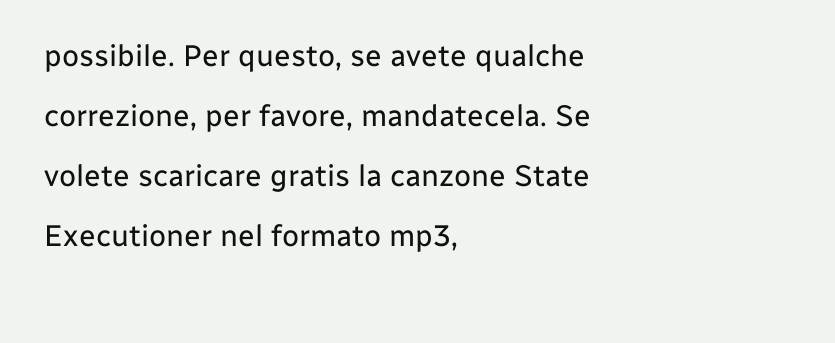possibile. Per questo, se avete qualche correzione, per favore, mandatecela. Se volete scaricare gratis la canzone State Executioner nel formato mp3,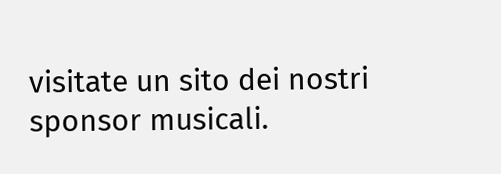visitate un sito dei nostri sponsor musicali.